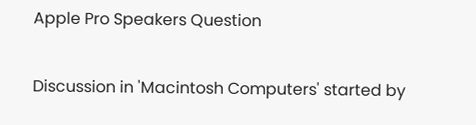Apple Pro Speakers Question

Discussion in 'Macintosh Computers' started by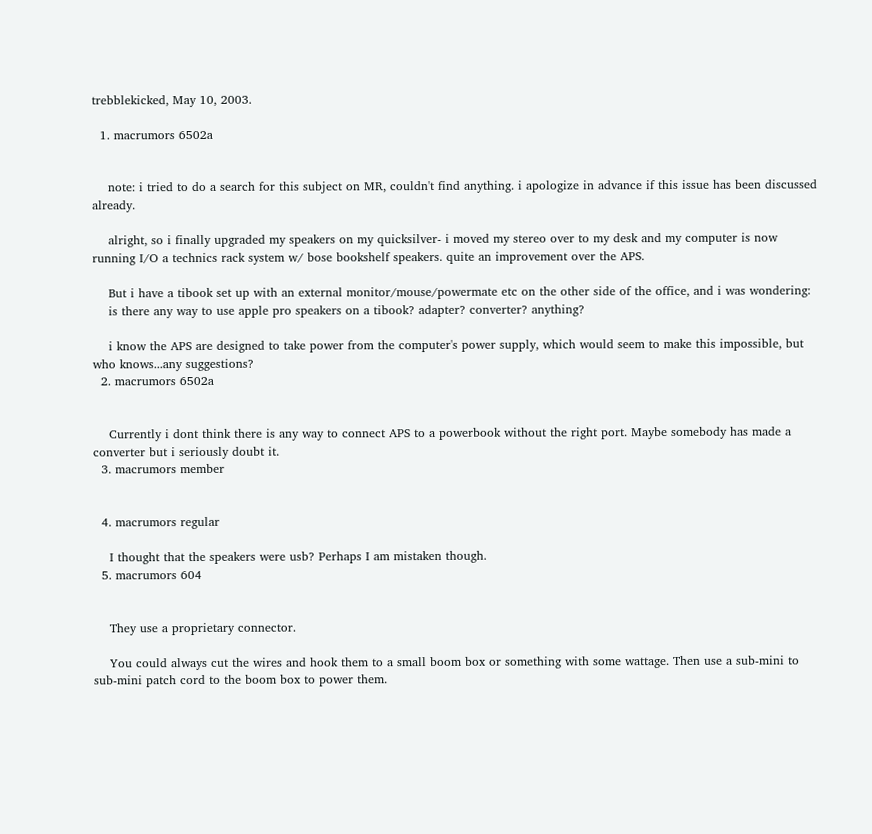trebblekicked, May 10, 2003.

  1. macrumors 6502a


    note: i tried to do a search for this subject on MR, couldn't find anything. i apologize in advance if this issue has been discussed already.

    alright, so i finally upgraded my speakers on my quicksilver- i moved my stereo over to my desk and my computer is now running I/O a technics rack system w/ bose bookshelf speakers. quite an improvement over the APS.

    But i have a tibook set up with an external monitor/mouse/powermate etc on the other side of the office, and i was wondering:
    is there any way to use apple pro speakers on a tibook? adapter? converter? anything?

    i know the APS are designed to take power from the computer's power supply, which would seem to make this impossible, but who knows...any suggestions?
  2. macrumors 6502a


    Currently i dont think there is any way to connect APS to a powerbook without the right port. Maybe somebody has made a converter but i seriously doubt it.
  3. macrumors member


  4. macrumors regular

    I thought that the speakers were usb? Perhaps I am mistaken though.
  5. macrumors 604


    They use a proprietary connector.

    You could always cut the wires and hook them to a small boom box or something with some wattage. Then use a sub-mini to sub-mini patch cord to the boom box to power them.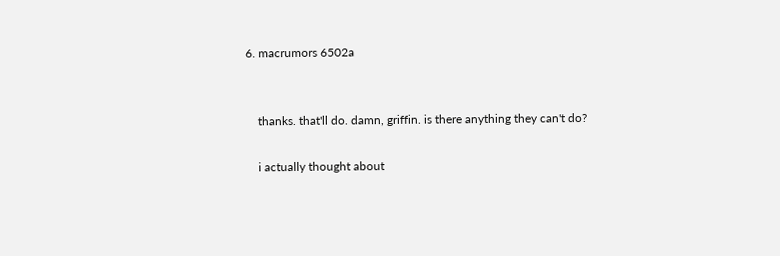6. macrumors 6502a


    thanks. that'll do. damn, griffin. is there anything they can't do?

    i actually thought about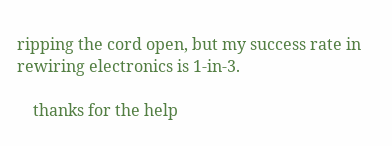ripping the cord open, but my success rate in rewiring electronics is 1-in-3.

    thanks for the help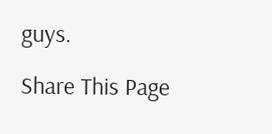guys.

Share This Page